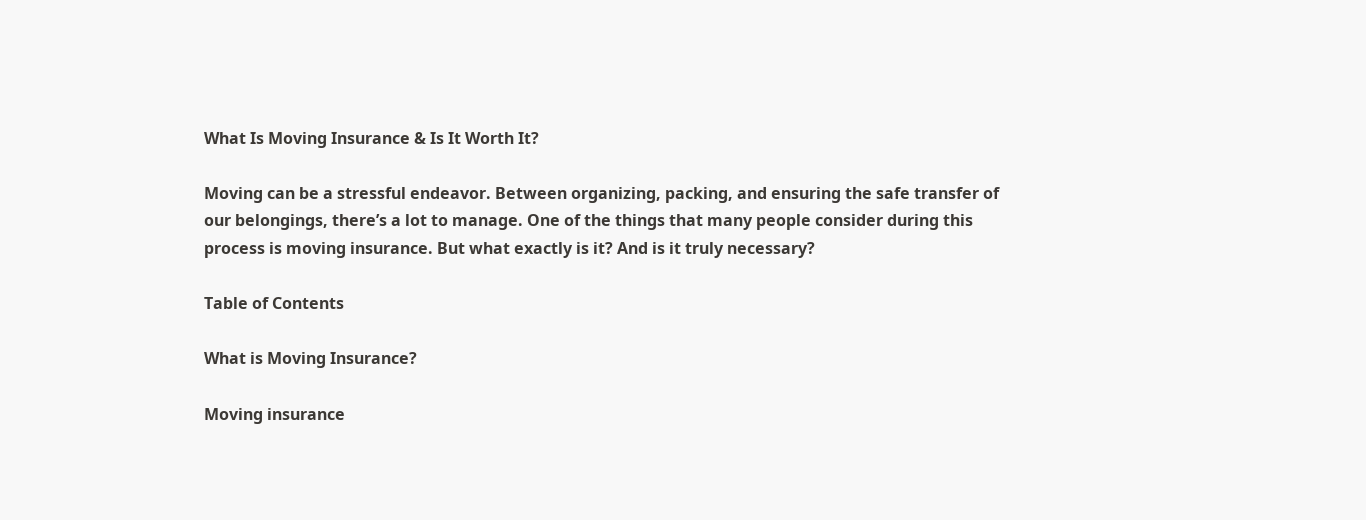What Is Moving Insurance & Is It Worth It?

Moving can be a stressful endeavor. Between organizing, packing, and ensuring the safe transfer of our belongings, there’s a lot to manage. One of the things that many people consider during this process is moving insurance. But what exactly is it? And is it truly necessary?

Table of Contents

What is Moving Insurance?

Moving insurance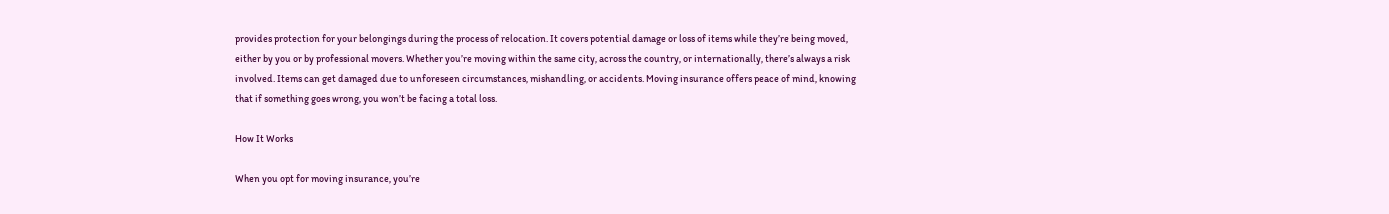provides protection for your belongings during the process of relocation. It covers potential damage or loss of items while they’re being moved, either by you or by professional movers. Whether you’re moving within the same city, across the country, or internationally, there’s always a risk involved. Items can get damaged due to unforeseen circumstances, mishandling, or accidents. Moving insurance offers peace of mind, knowing that if something goes wrong, you won’t be facing a total loss.

How It Works

When you opt for moving insurance, you’re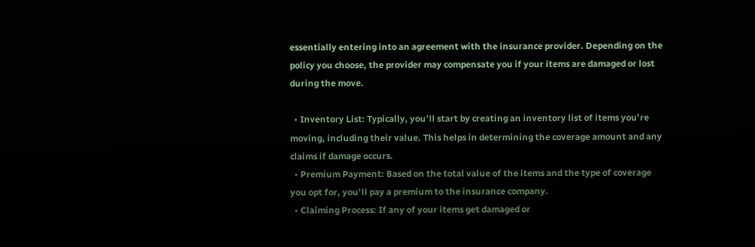essentially entering into an agreement with the insurance provider. Depending on the policy you choose, the provider may compensate you if your items are damaged or lost during the move.

  • Inventory List: Typically, you’ll start by creating an inventory list of items you’re moving, including their value. This helps in determining the coverage amount and any claims if damage occurs.
  • Premium Payment: Based on the total value of the items and the type of coverage you opt for, you’ll pay a premium to the insurance company.
  • Claiming Process: If any of your items get damaged or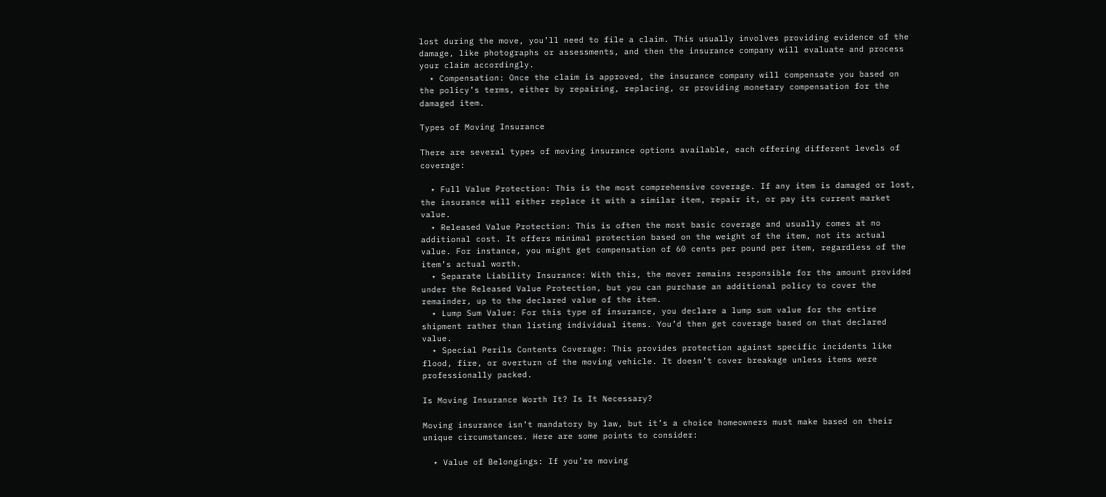lost during the move, you’ll need to file a claim. This usually involves providing evidence of the damage, like photographs or assessments, and then the insurance company will evaluate and process your claim accordingly.
  • Compensation: Once the claim is approved, the insurance company will compensate you based on the policy’s terms, either by repairing, replacing, or providing monetary compensation for the damaged item.

Types of Moving Insurance

There are several types of moving insurance options available, each offering different levels of coverage:

  • Full Value Protection: This is the most comprehensive coverage. If any item is damaged or lost, the insurance will either replace it with a similar item, repair it, or pay its current market value.
  • Released Value Protection: This is often the most basic coverage and usually comes at no additional cost. It offers minimal protection based on the weight of the item, not its actual value. For instance, you might get compensation of 60 cents per pound per item, regardless of the item’s actual worth.
  • Separate Liability Insurance: With this, the mover remains responsible for the amount provided under the Released Value Protection, but you can purchase an additional policy to cover the remainder, up to the declared value of the item.
  • Lump Sum Value: For this type of insurance, you declare a lump sum value for the entire shipment rather than listing individual items. You’d then get coverage based on that declared value.
  • Special Perils Contents Coverage: This provides protection against specific incidents like flood, fire, or overturn of the moving vehicle. It doesn’t cover breakage unless items were professionally packed.

Is Moving Insurance Worth It? Is It Necessary?

Moving insurance isn’t mandatory by law, but it’s a choice homeowners must make based on their unique circumstances. Here are some points to consider:

  • Value of Belongings: If you’re moving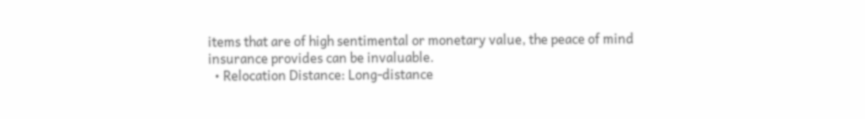items that are of high sentimental or monetary value, the peace of mind insurance provides can be invaluable.
  • Relocation Distance: Long-distance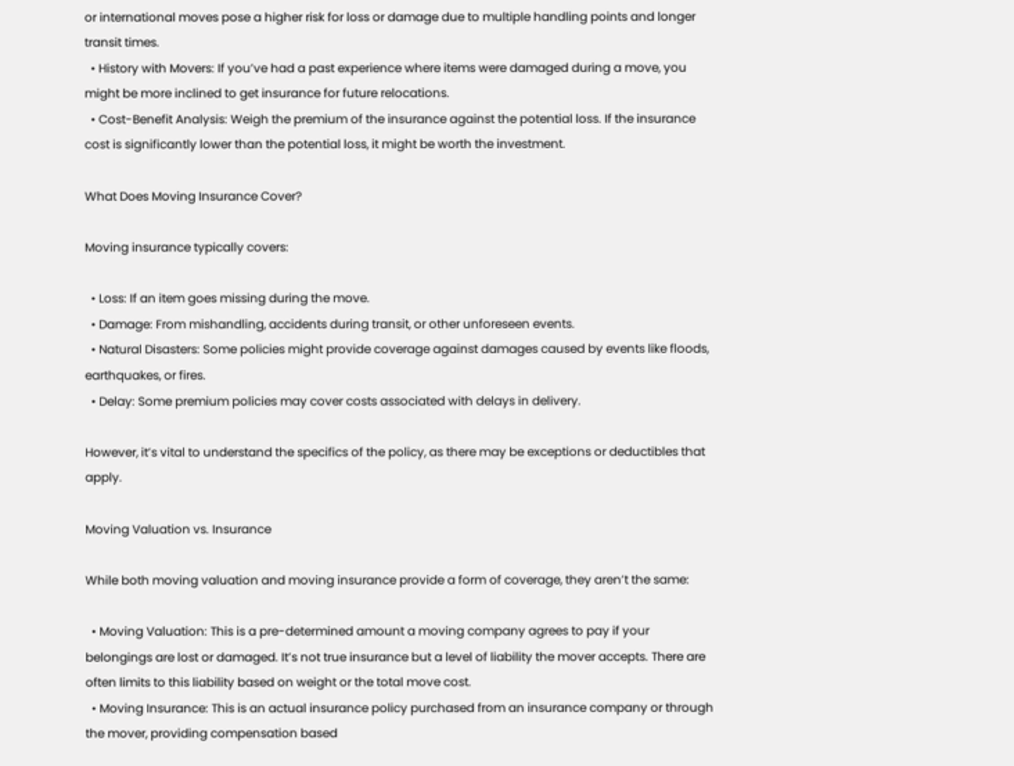or international moves pose a higher risk for loss or damage due to multiple handling points and longer transit times.
  • History with Movers: If you’ve had a past experience where items were damaged during a move, you might be more inclined to get insurance for future relocations.
  • Cost-Benefit Analysis: Weigh the premium of the insurance against the potential loss. If the insurance cost is significantly lower than the potential loss, it might be worth the investment.

What Does Moving Insurance Cover?

Moving insurance typically covers:

  • Loss: If an item goes missing during the move.
  • Damage: From mishandling, accidents during transit, or other unforeseen events.
  • Natural Disasters: Some policies might provide coverage against damages caused by events like floods, earthquakes, or fires.
  • Delay: Some premium policies may cover costs associated with delays in delivery.

However, it’s vital to understand the specifics of the policy, as there may be exceptions or deductibles that apply.

Moving Valuation vs. Insurance

While both moving valuation and moving insurance provide a form of coverage, they aren’t the same:

  • Moving Valuation: This is a pre-determined amount a moving company agrees to pay if your belongings are lost or damaged. It’s not true insurance but a level of liability the mover accepts. There are often limits to this liability based on weight or the total move cost.
  • Moving Insurance: This is an actual insurance policy purchased from an insurance company or through the mover, providing compensation based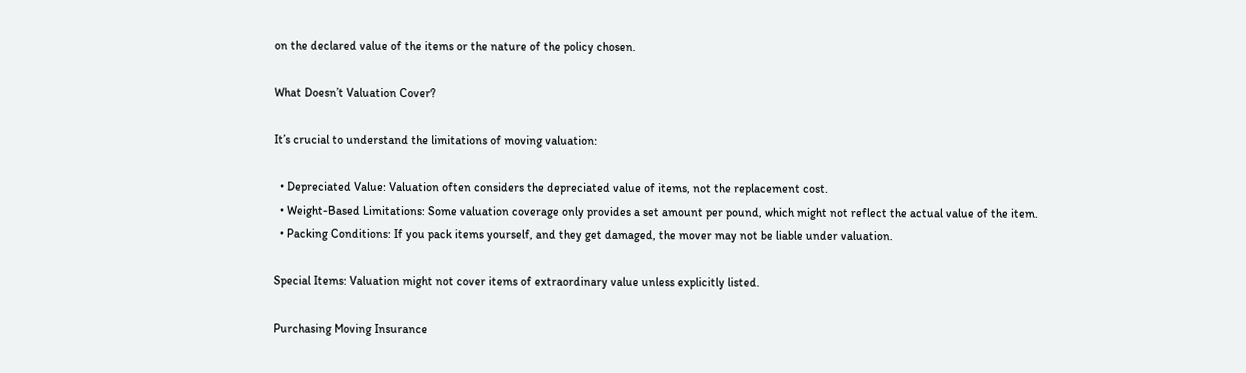on the declared value of the items or the nature of the policy chosen.

What Doesn’t Valuation Cover?

It’s crucial to understand the limitations of moving valuation:

  • Depreciated Value: Valuation often considers the depreciated value of items, not the replacement cost.
  • Weight-Based Limitations: Some valuation coverage only provides a set amount per pound, which might not reflect the actual value of the item.
  • Packing Conditions: If you pack items yourself, and they get damaged, the mover may not be liable under valuation.

Special Items: Valuation might not cover items of extraordinary value unless explicitly listed.

Purchasing Moving Insurance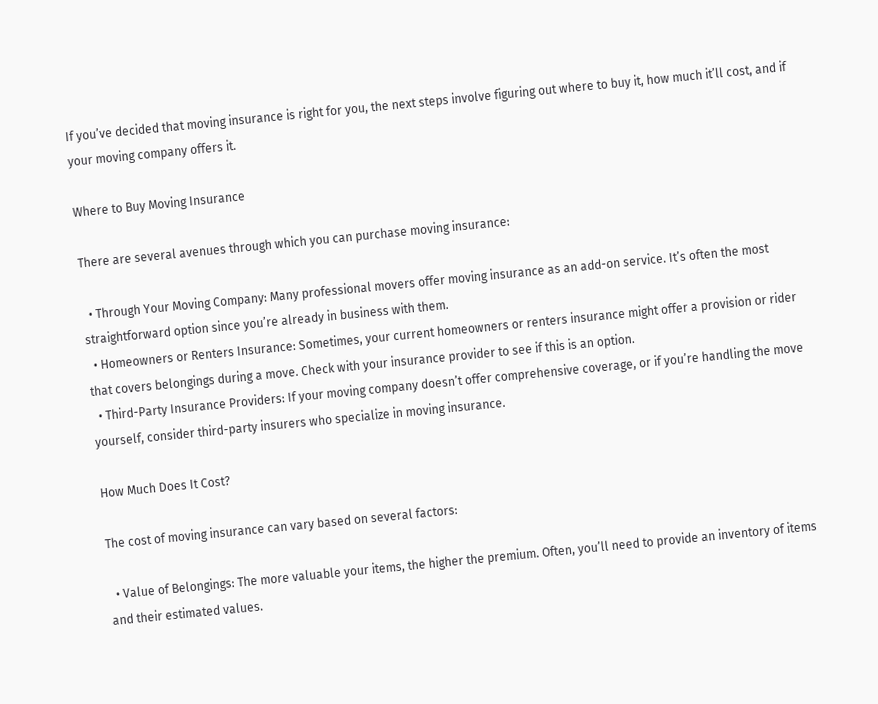If you’ve decided that moving insurance is right for you, the next steps involve figuring out where to buy it, how much it’ll cost, and if your moving company offers it.

Where to Buy Moving Insurance

There are several avenues through which you can purchase moving insurance:

  • Through Your Moving Company: Many professional movers offer moving insurance as an add-on service. It’s often the most straightforward option since you’re already in business with them.
  • Homeowners or Renters Insurance: Sometimes, your current homeowners or renters insurance might offer a provision or rider that covers belongings during a move. Check with your insurance provider to see if this is an option.
  • Third-Party Insurance Providers: If your moving company doesn’t offer comprehensive coverage, or if you’re handling the move yourself, consider third-party insurers who specialize in moving insurance.

How Much Does It Cost?

The cost of moving insurance can vary based on several factors:

  • Value of Belongings: The more valuable your items, the higher the premium. Often, you’ll need to provide an inventory of items and their estimated values.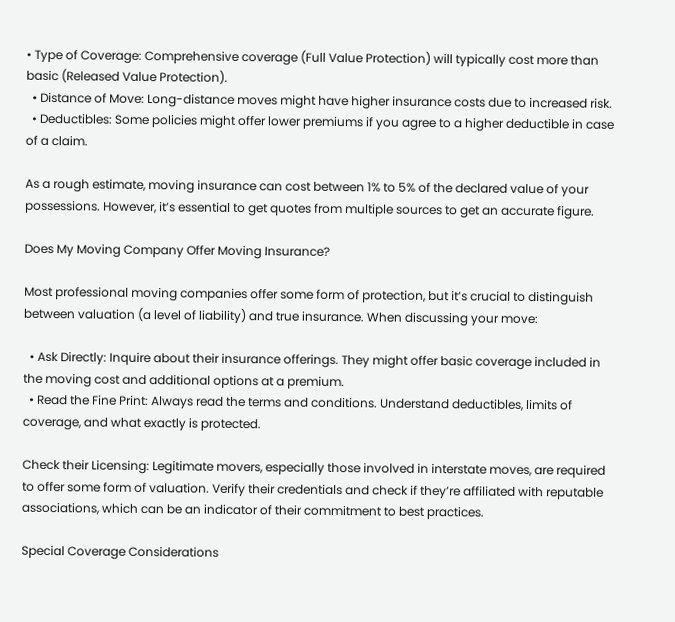• Type of Coverage: Comprehensive coverage (Full Value Protection) will typically cost more than basic (Released Value Protection).
  • Distance of Move: Long-distance moves might have higher insurance costs due to increased risk.
  • Deductibles: Some policies might offer lower premiums if you agree to a higher deductible in case of a claim.

As a rough estimate, moving insurance can cost between 1% to 5% of the declared value of your possessions. However, it’s essential to get quotes from multiple sources to get an accurate figure.

Does My Moving Company Offer Moving Insurance?

Most professional moving companies offer some form of protection, but it’s crucial to distinguish between valuation (a level of liability) and true insurance. When discussing your move:

  • Ask Directly: Inquire about their insurance offerings. They might offer basic coverage included in the moving cost and additional options at a premium.
  • Read the Fine Print: Always read the terms and conditions. Understand deductibles, limits of coverage, and what exactly is protected.

Check their Licensing: Legitimate movers, especially those involved in interstate moves, are required to offer some form of valuation. Verify their credentials and check if they’re affiliated with reputable associations, which can be an indicator of their commitment to best practices.

Special Coverage Considerations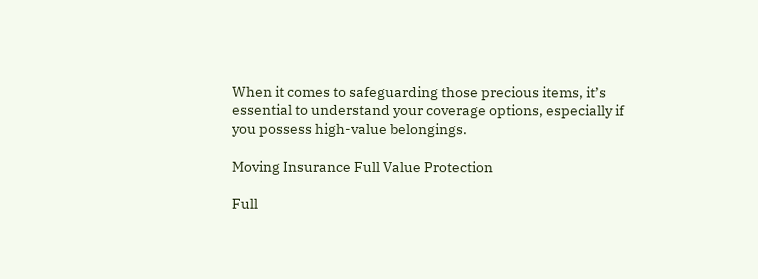When it comes to safeguarding those precious items, it’s essential to understand your coverage options, especially if you possess high-value belongings.

Moving Insurance Full Value Protection

Full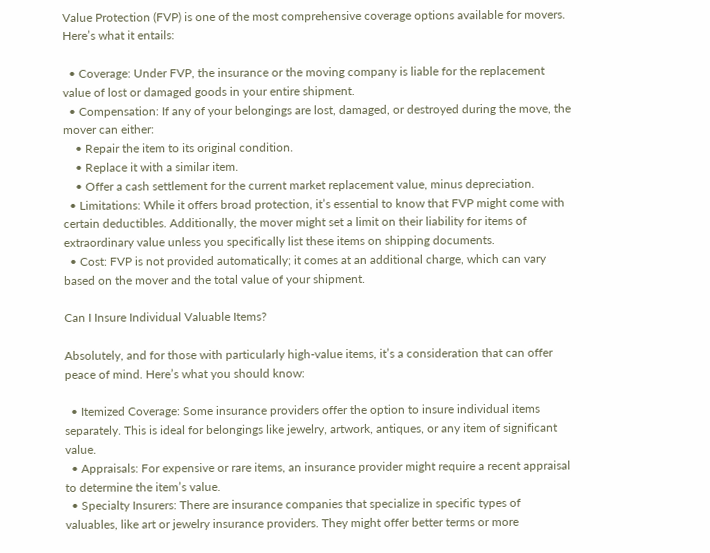Value Protection (FVP) is one of the most comprehensive coverage options available for movers. Here’s what it entails:

  • Coverage: Under FVP, the insurance or the moving company is liable for the replacement value of lost or damaged goods in your entire shipment.
  • Compensation: If any of your belongings are lost, damaged, or destroyed during the move, the mover can either:
    • Repair the item to its original condition.
    • Replace it with a similar item.
    • Offer a cash settlement for the current market replacement value, minus depreciation.
  • Limitations: While it offers broad protection, it’s essential to know that FVP might come with certain deductibles. Additionally, the mover might set a limit on their liability for items of extraordinary value unless you specifically list these items on shipping documents.
  • Cost: FVP is not provided automatically; it comes at an additional charge, which can vary based on the mover and the total value of your shipment.

Can I Insure Individual Valuable Items?

Absolutely, and for those with particularly high-value items, it’s a consideration that can offer peace of mind. Here’s what you should know:

  • Itemized Coverage: Some insurance providers offer the option to insure individual items separately. This is ideal for belongings like jewelry, artwork, antiques, or any item of significant value.
  • Appraisals: For expensive or rare items, an insurance provider might require a recent appraisal to determine the item’s value.
  • Specialty Insurers: There are insurance companies that specialize in specific types of valuables, like art or jewelry insurance providers. They might offer better terms or more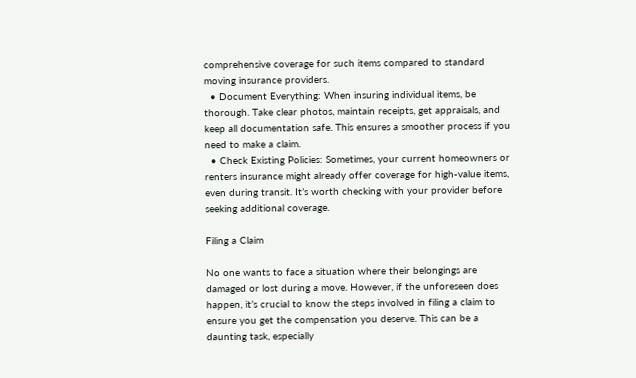comprehensive coverage for such items compared to standard moving insurance providers.
  • Document Everything: When insuring individual items, be thorough. Take clear photos, maintain receipts, get appraisals, and keep all documentation safe. This ensures a smoother process if you need to make a claim.
  • Check Existing Policies: Sometimes, your current homeowners or renters insurance might already offer coverage for high-value items, even during transit. It’s worth checking with your provider before seeking additional coverage.

Filing a Claim

No one wants to face a situation where their belongings are damaged or lost during a move. However, if the unforeseen does happen, it’s crucial to know the steps involved in filing a claim to ensure you get the compensation you deserve. This can be a daunting task, especially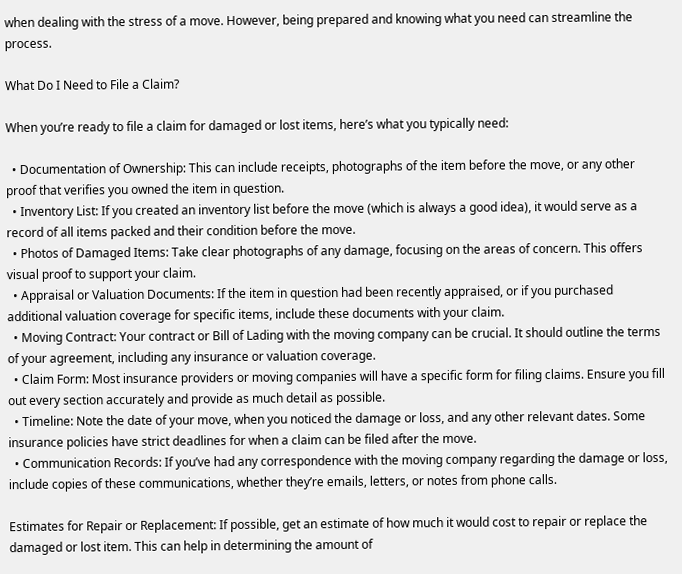when dealing with the stress of a move. However, being prepared and knowing what you need can streamline the process.

What Do I Need to File a Claim?

When you’re ready to file a claim for damaged or lost items, here’s what you typically need:

  • Documentation of Ownership: This can include receipts, photographs of the item before the move, or any other proof that verifies you owned the item in question.
  • Inventory List: If you created an inventory list before the move (which is always a good idea), it would serve as a record of all items packed and their condition before the move.
  • Photos of Damaged Items: Take clear photographs of any damage, focusing on the areas of concern. This offers visual proof to support your claim.
  • Appraisal or Valuation Documents: If the item in question had been recently appraised, or if you purchased additional valuation coverage for specific items, include these documents with your claim.
  • Moving Contract: Your contract or Bill of Lading with the moving company can be crucial. It should outline the terms of your agreement, including any insurance or valuation coverage.
  • Claim Form: Most insurance providers or moving companies will have a specific form for filing claims. Ensure you fill out every section accurately and provide as much detail as possible.
  • Timeline: Note the date of your move, when you noticed the damage or loss, and any other relevant dates. Some insurance policies have strict deadlines for when a claim can be filed after the move.
  • Communication Records: If you’ve had any correspondence with the moving company regarding the damage or loss, include copies of these communications, whether they’re emails, letters, or notes from phone calls.

Estimates for Repair or Replacement: If possible, get an estimate of how much it would cost to repair or replace the damaged or lost item. This can help in determining the amount of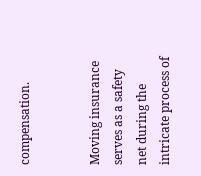compensation.


Moving insurance serves as a safety net during the intricate process of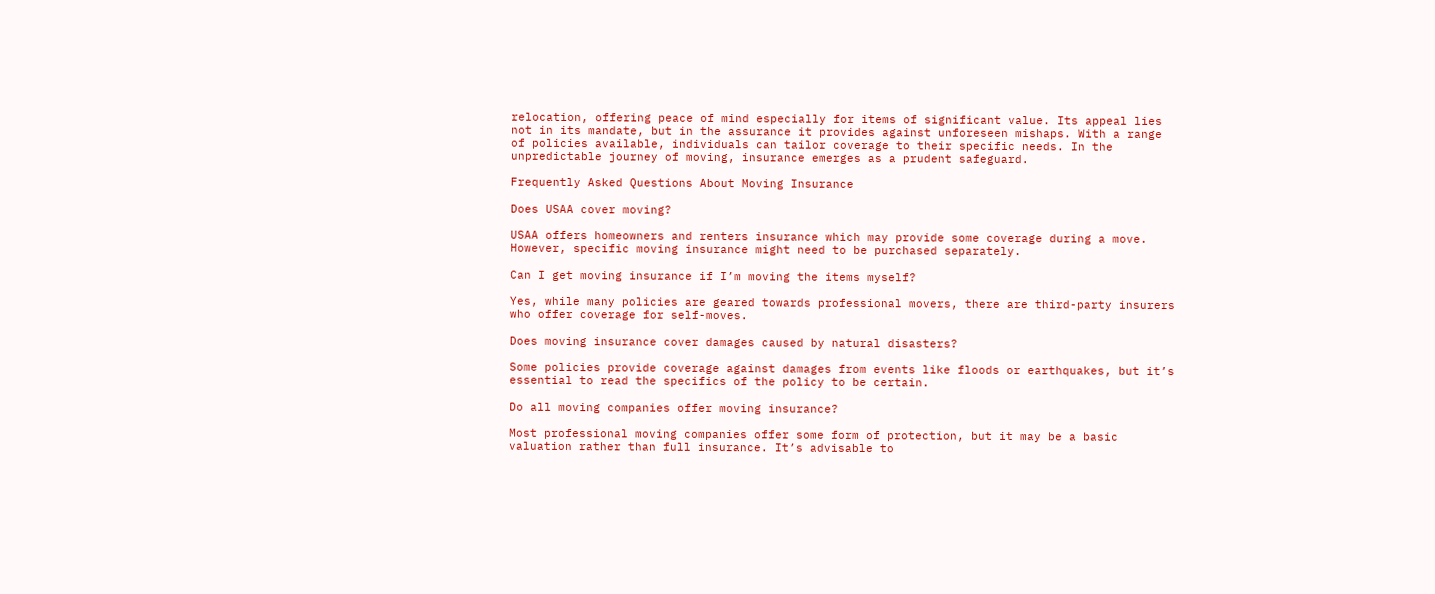relocation, offering peace of mind especially for items of significant value. Its appeal lies not in its mandate, but in the assurance it provides against unforeseen mishaps. With a range of policies available, individuals can tailor coverage to their specific needs. In the unpredictable journey of moving, insurance emerges as a prudent safeguard.

Frequently Asked Questions About Moving Insurance

Does USAA cover moving?

USAA offers homeowners and renters insurance which may provide some coverage during a move. However, specific moving insurance might need to be purchased separately.

Can I get moving insurance if I’m moving the items myself?

Yes, while many policies are geared towards professional movers, there are third-party insurers who offer coverage for self-moves.

Does moving insurance cover damages caused by natural disasters?

Some policies provide coverage against damages from events like floods or earthquakes, but it’s essential to read the specifics of the policy to be certain.

Do all moving companies offer moving insurance?

Most professional moving companies offer some form of protection, but it may be a basic valuation rather than full insurance. It’s advisable to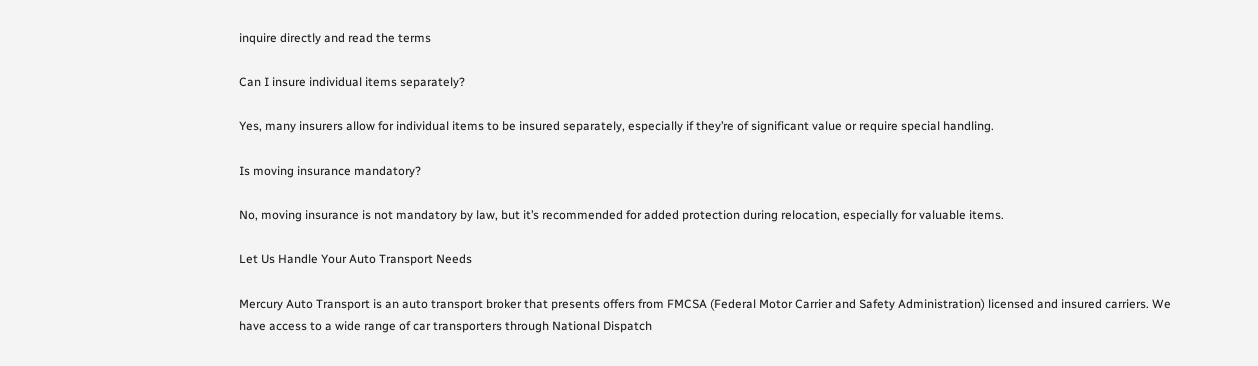inquire directly and read the terms

Can I insure individual items separately?

Yes, many insurers allow for individual items to be insured separately, especially if they’re of significant value or require special handling.

Is moving insurance mandatory?

No, moving insurance is not mandatory by law, but it’s recommended for added protection during relocation, especially for valuable items.

Let Us Handle Your Auto Transport Needs

Mercury Auto Transport is an auto transport broker that presents offers from FMCSA (Federal Motor Carrier and Safety Administration) licensed and insured carriers. We have access to a wide range of car transporters through National Dispatch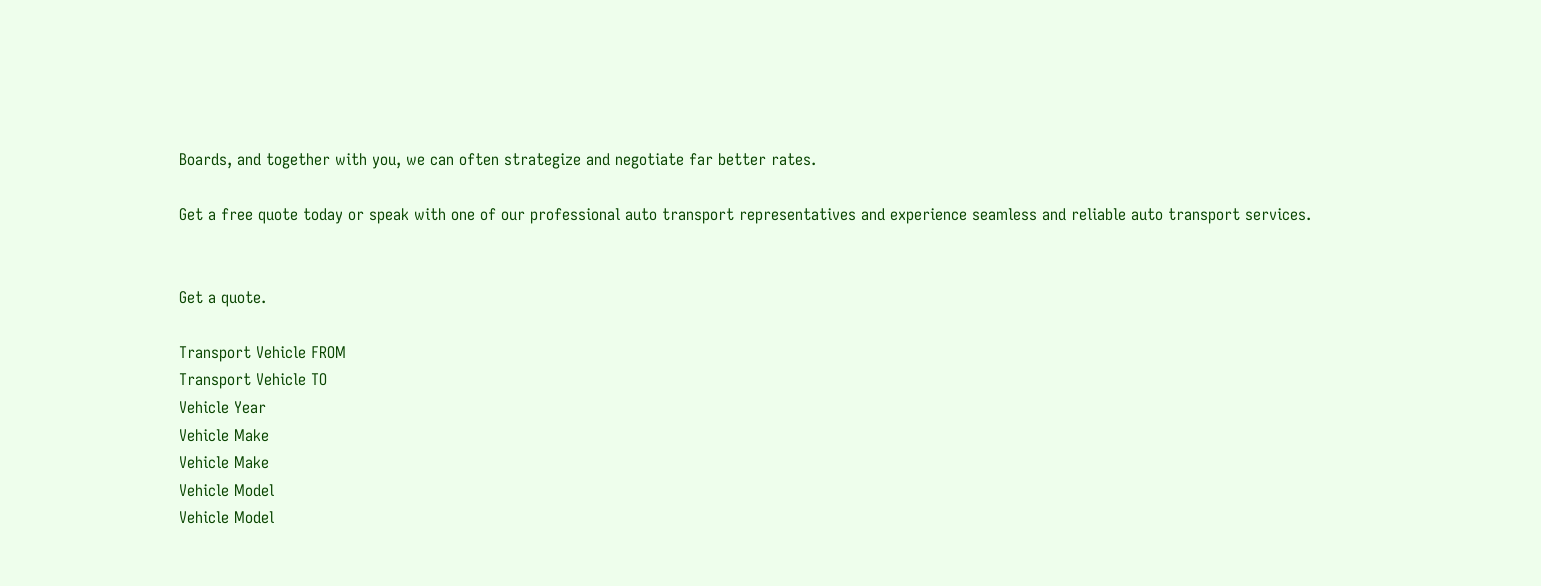Boards, and together with you, we can often strategize and negotiate far better rates.

Get a free quote today or speak with one of our professional auto transport representatives and experience seamless and reliable auto transport services.


Get a quote.

Transport Vehicle FROM
Transport Vehicle TO
Vehicle Year
Vehicle Make
Vehicle Make
Vehicle Model
Vehicle Model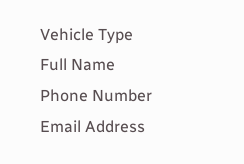Vehicle Type
Full Name
Phone Number
Email Address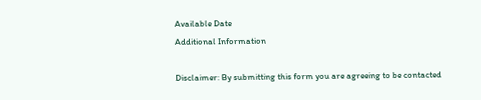Available Date
Additional Information

Disclaimer: By submitting this form you are agreeing to be contacted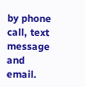by phone call, text message and email.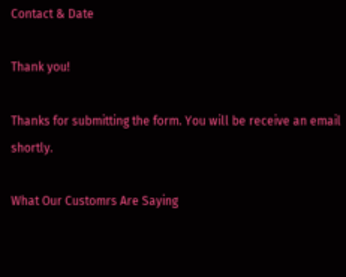Contact & Date

Thank you!

Thanks for submitting the form. You will be receive an email shortly.

What Our Customrs Are Saying